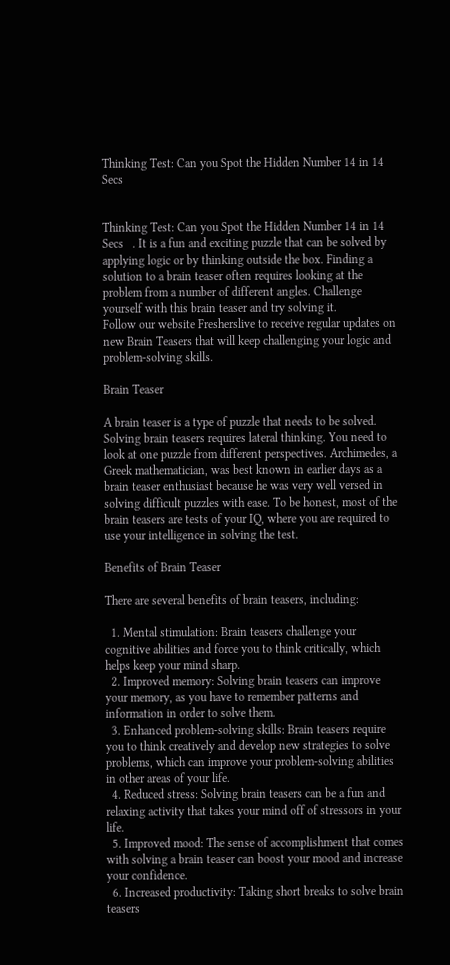Thinking Test: Can you Spot the Hidden Number 14 in 14 Secs


Thinking Test: Can you Spot the Hidden Number 14 in 14 Secs   . It is a fun and exciting puzzle that can be solved by applying logic or by thinking outside the box. Finding a solution to a brain teaser often requires looking at the problem from a number of different angles. Challenge yourself with this brain teaser and try solving it.
Follow our website Fresherslive to receive regular updates on new Brain Teasers that will keep challenging your logic and problem-solving skills.

Brain Teaser

A brain teaser is a type of puzzle that needs to be solved. Solving brain teasers requires lateral thinking. You need to look at one puzzle from different perspectives. Archimedes, a Greek mathematician, was best known in earlier days as a brain teaser enthusiast because he was very well versed in solving difficult puzzles with ease. To be honest, most of the brain teasers are tests of your IQ, where you are required to use your intelligence in solving the test.

Benefits of Brain Teaser

There are several benefits of brain teasers, including:

  1. Mental stimulation: Brain teasers challenge your cognitive abilities and force you to think critically, which helps keep your mind sharp.
  2. Improved memory: Solving brain teasers can improve your memory, as you have to remember patterns and information in order to solve them.
  3. Enhanced problem-solving skills: Brain teasers require you to think creatively and develop new strategies to solve problems, which can improve your problem-solving abilities in other areas of your life.
  4. Reduced stress: Solving brain teasers can be a fun and relaxing activity that takes your mind off of stressors in your life.
  5. Improved mood: The sense of accomplishment that comes with solving a brain teaser can boost your mood and increase your confidence.
  6. Increased productivity: Taking short breaks to solve brain teasers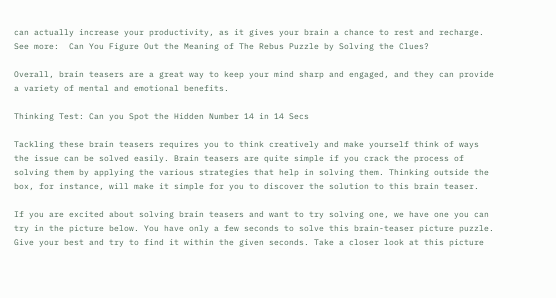can actually increase your productivity, as it gives your brain a chance to rest and recharge.
See more:  Can You Figure Out the Meaning of The Rebus Puzzle by Solving the Clues?

Overall, brain teasers are a great way to keep your mind sharp and engaged, and they can provide a variety of mental and emotional benefits.

Thinking Test: Can you Spot the Hidden Number 14 in 14 Secs

Tackling these brain teasers requires you to think creatively and make yourself think of ways the issue can be solved easily. Brain teasers are quite simple if you crack the process of solving them by applying the various strategies that help in solving them. Thinking outside the box, for instance, will make it simple for you to discover the solution to this brain teaser.

If you are excited about solving brain teasers and want to try solving one, we have one you can try in the picture below. You have only a few seconds to solve this brain-teaser picture puzzle. Give your best and try to find it within the given seconds. Take a closer look at this picture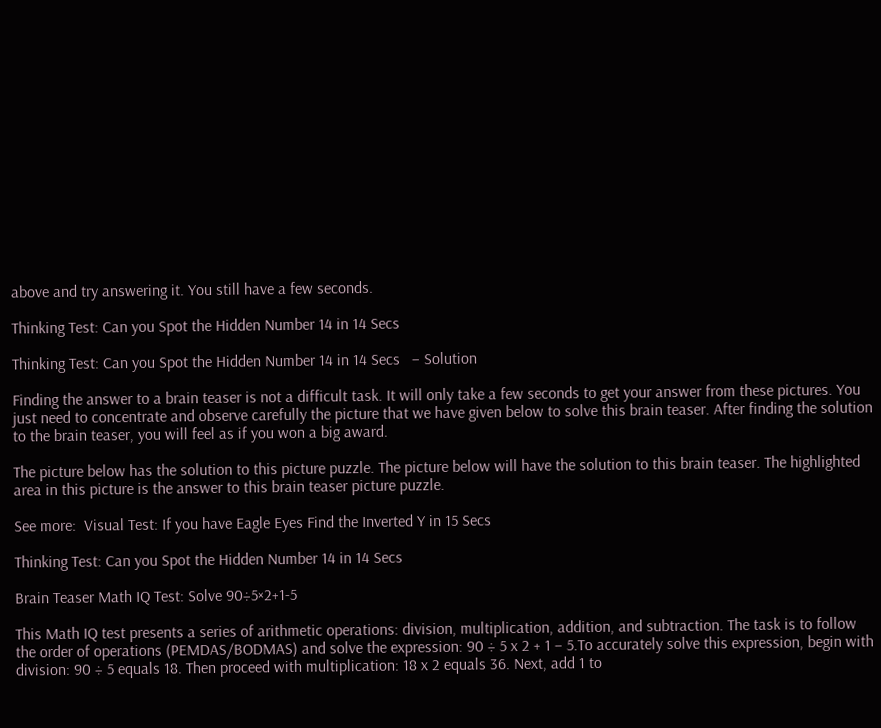above and try answering it. You still have a few seconds.

Thinking Test: Can you Spot the Hidden Number 14 in 14 Secs

Thinking Test: Can you Spot the Hidden Number 14 in 14 Secs   – Solution

Finding the answer to a brain teaser is not a difficult task. It will only take a few seconds to get your answer from these pictures. You just need to concentrate and observe carefully the picture that we have given below to solve this brain teaser. After finding the solution to the brain teaser, you will feel as if you won a big award.

The picture below has the solution to this picture puzzle. The picture below will have the solution to this brain teaser. The highlighted area in this picture is the answer to this brain teaser picture puzzle.

See more:  Visual Test: If you have Eagle Eyes Find the Inverted Y in 15 Secs

Thinking Test: Can you Spot the Hidden Number 14 in 14 Secs

Brain Teaser Math IQ Test: Solve 90÷5×2+1-5

This Math IQ test presents a series of arithmetic operations: division, multiplication, addition, and subtraction. The task is to follow the order of operations (PEMDAS/BODMAS) and solve the expression: 90 ÷ 5 x 2 + 1 – 5.To accurately solve this expression, begin with division: 90 ÷ 5 equals 18. Then proceed with multiplication: 18 x 2 equals 36. Next, add 1 to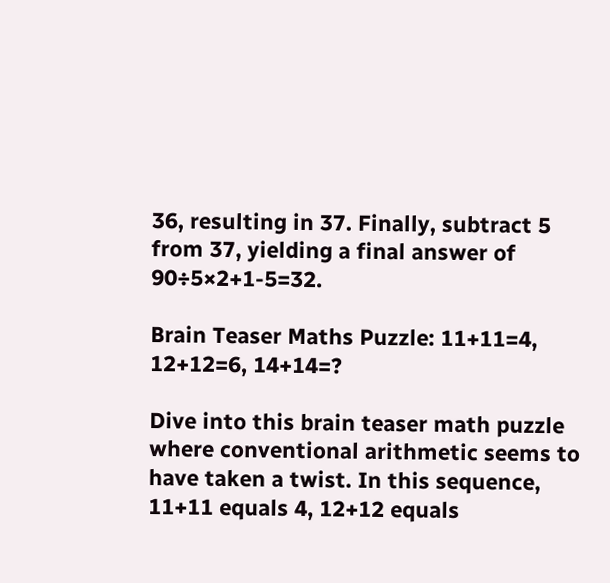36, resulting in 37. Finally, subtract 5 from 37, yielding a final answer of 90÷5×2+1-5=32.

Brain Teaser Maths Puzzle: 11+11=4, 12+12=6, 14+14=?

Dive into this brain teaser math puzzle where conventional arithmetic seems to have taken a twist. In this sequence, 11+11 equals 4, 12+12 equals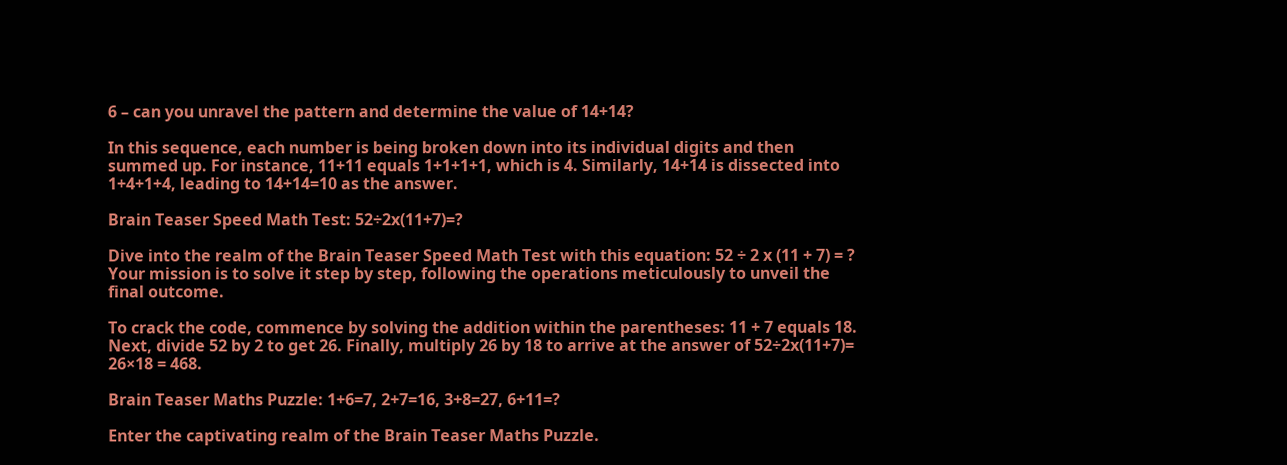6 – can you unravel the pattern and determine the value of 14+14?

In this sequence, each number is being broken down into its individual digits and then summed up. For instance, 11+11 equals 1+1+1+1, which is 4. Similarly, 14+14 is dissected into 1+4+1+4, leading to 14+14=10 as the answer.

Brain Teaser Speed Math Test: 52÷2x(11+7)=?

Dive into the realm of the Brain Teaser Speed Math Test with this equation: 52 ÷ 2 x (11 + 7) = ? Your mission is to solve it step by step, following the operations meticulously to unveil the final outcome.

To crack the code, commence by solving the addition within the parentheses: 11 + 7 equals 18. Next, divide 52 by 2 to get 26. Finally, multiply 26 by 18 to arrive at the answer of 52÷2x(11+7)= 26×18 = 468.

Brain Teaser Maths Puzzle: 1+6=7, 2+7=16, 3+8=27, 6+11=?

Enter the captivating realm of the Brain Teaser Maths Puzzle.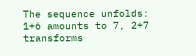The sequence unfolds: 1+6 amounts to 7, 2+7 transforms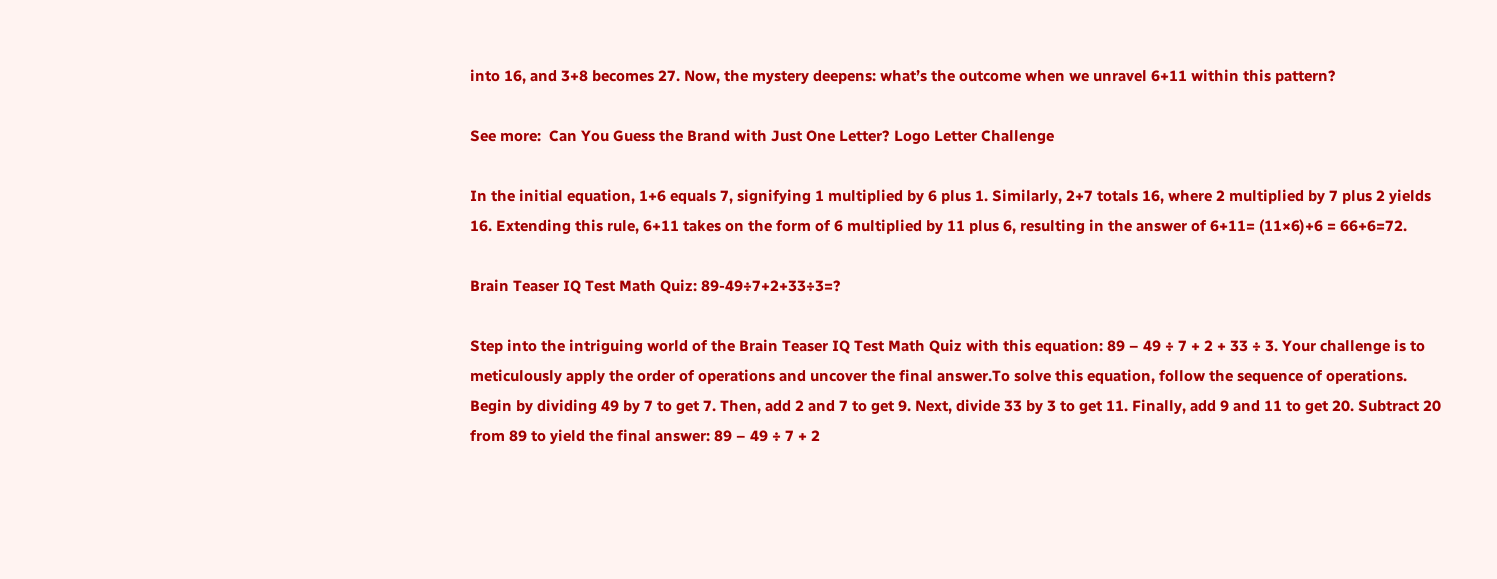into 16, and 3+8 becomes 27. Now, the mystery deepens: what’s the outcome when we unravel 6+11 within this pattern?

See more:  Can You Guess the Brand with Just One Letter? Logo Letter Challenge

In the initial equation, 1+6 equals 7, signifying 1 multiplied by 6 plus 1. Similarly, 2+7 totals 16, where 2 multiplied by 7 plus 2 yields 16. Extending this rule, 6+11 takes on the form of 6 multiplied by 11 plus 6, resulting in the answer of 6+11= (11×6)+6 = 66+6=72.

Brain Teaser IQ Test Math Quiz: 89-49÷7+2+33÷3=?

Step into the intriguing world of the Brain Teaser IQ Test Math Quiz with this equation: 89 – 49 ÷ 7 + 2 + 33 ÷ 3. Your challenge is to meticulously apply the order of operations and uncover the final answer.To solve this equation, follow the sequence of operations. Begin by dividing 49 by 7 to get 7. Then, add 2 and 7 to get 9. Next, divide 33 by 3 to get 11. Finally, add 9 and 11 to get 20. Subtract 20 from 89 to yield the final answer: 89 – 49 ÷ 7 + 2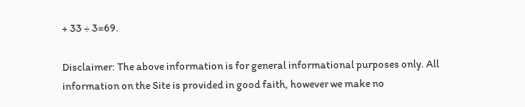+ 33 ÷ 3=69.

Disclaimer: The above information is for general informational purposes only. All information on the Site is provided in good faith, however we make no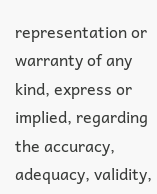representation or warranty of any kind, express or implied, regarding the accuracy, adequacy, validity,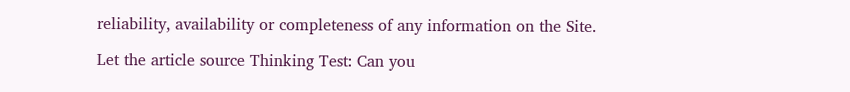reliability, availability or completeness of any information on the Site.

Let the article source Thinking Test: Can you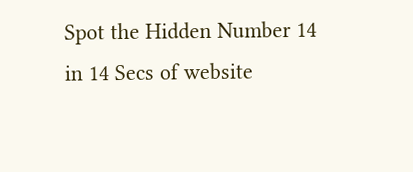Spot the Hidden Number 14 in 14 Secs of website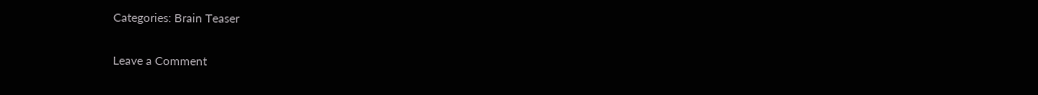Categories: Brain Teaser

Leave a Comment